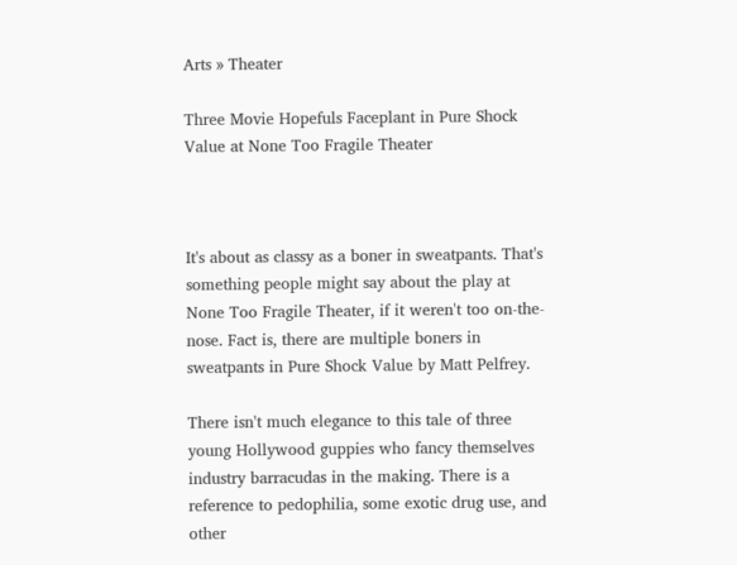Arts » Theater

Three Movie Hopefuls Faceplant in Pure Shock Value at None Too Fragile Theater



It's about as classy as a boner in sweatpants. That's something people might say about the play at None Too Fragile Theater, if it weren't too on-the-nose. Fact is, there are multiple boners in sweatpants in Pure Shock Value by Matt Pelfrey.

There isn't much elegance to this tale of three young Hollywood guppies who fancy themselves industry barracudas in the making. There is a reference to pedophilia, some exotic drug use, and other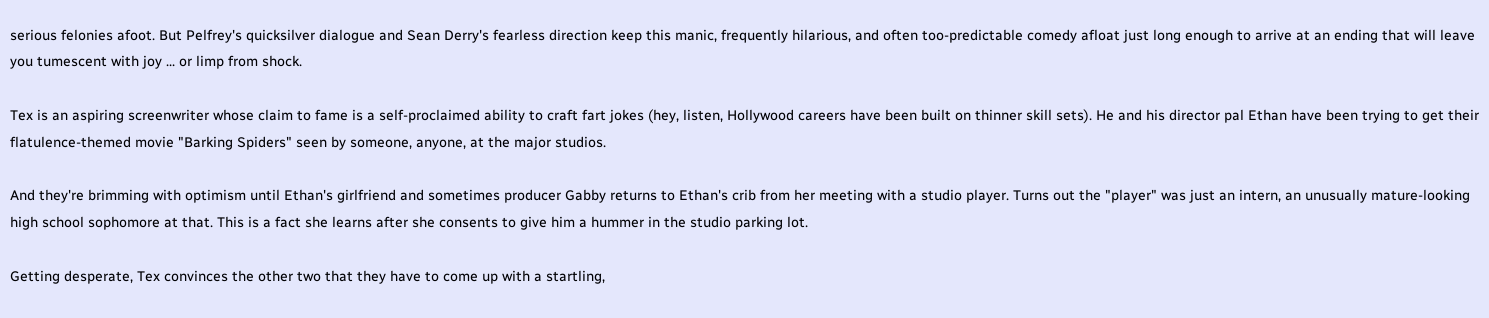serious felonies afoot. But Pelfrey's quicksilver dialogue and Sean Derry's fearless direction keep this manic, frequently hilarious, and often too-predictable comedy afloat just long enough to arrive at an ending that will leave you tumescent with joy ... or limp from shock.

Tex is an aspiring screenwriter whose claim to fame is a self-proclaimed ability to craft fart jokes (hey, listen, Hollywood careers have been built on thinner skill sets). He and his director pal Ethan have been trying to get their flatulence-themed movie "Barking Spiders" seen by someone, anyone, at the major studios.

And they're brimming with optimism until Ethan's girlfriend and sometimes producer Gabby returns to Ethan's crib from her meeting with a studio player. Turns out the "player" was just an intern, an unusually mature-looking high school sophomore at that. This is a fact she learns after she consents to give him a hummer in the studio parking lot.

Getting desperate, Tex convinces the other two that they have to come up with a startling,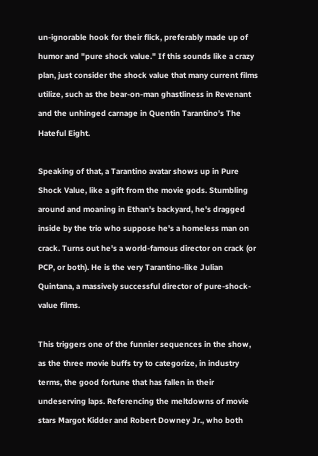un-ignorable hook for their flick, preferably made up of humor and "pure shock value." If this sounds like a crazy plan, just consider the shock value that many current films utilize, such as the bear-on-man ghastliness in Revenant and the unhinged carnage in Quentin Tarantino's The Hateful Eight.

Speaking of that, a Tarantino avatar shows up in Pure Shock Value, like a gift from the movie gods. Stumbling around and moaning in Ethan's backyard, he's dragged inside by the trio who suppose he's a homeless man on crack. Turns out he's a world-famous director on crack (or PCP, or both). He is the very Tarantino-like Julian Quintana, a massively successful director of pure-shock-value films.

This triggers one of the funnier sequences in the show, as the three movie buffs try to categorize, in industry terms, the good fortune that has fallen in their undeserving laps. Referencing the meltdowns of movie stars Margot Kidder and Robert Downey Jr., who both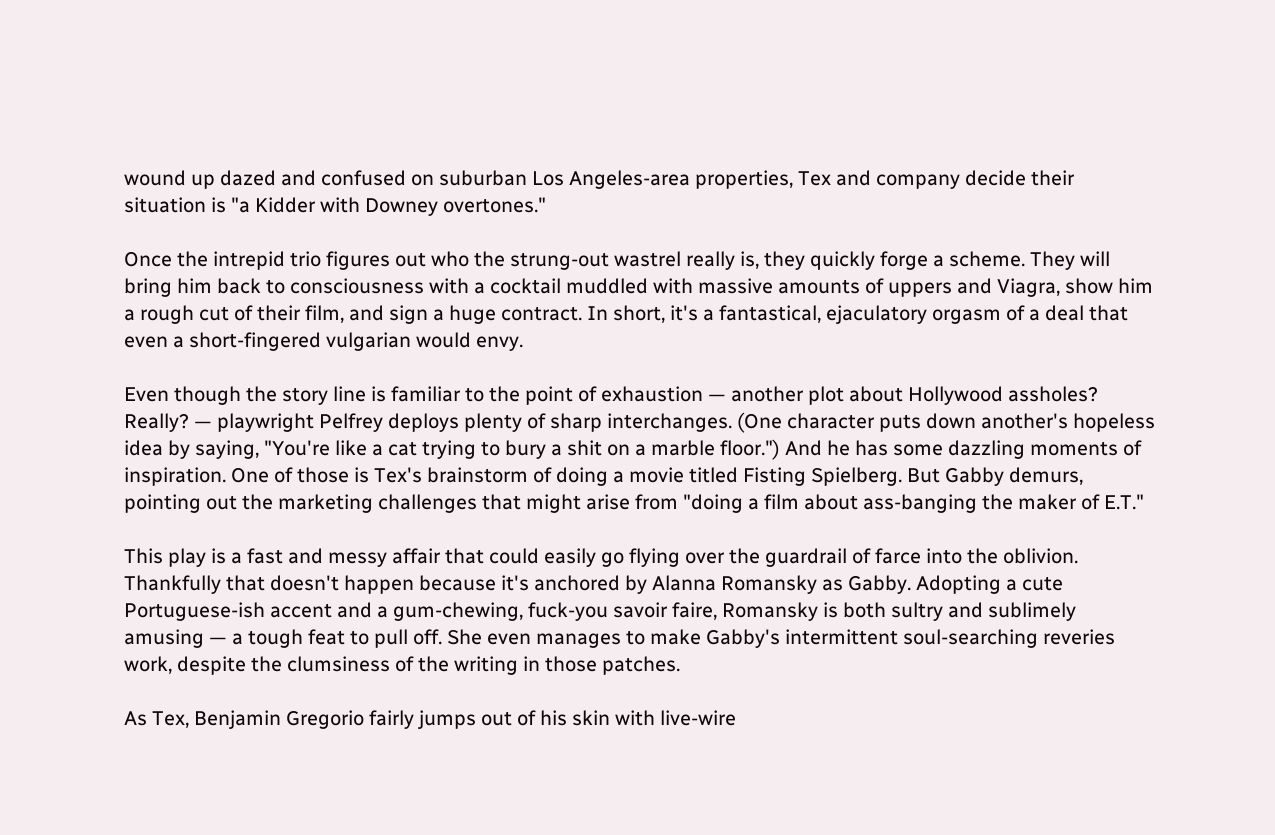wound up dazed and confused on suburban Los Angeles-area properties, Tex and company decide their situation is "a Kidder with Downey overtones."

Once the intrepid trio figures out who the strung-out wastrel really is, they quickly forge a scheme. They will bring him back to consciousness with a cocktail muddled with massive amounts of uppers and Viagra, show him a rough cut of their film, and sign a huge contract. In short, it's a fantastical, ejaculatory orgasm of a deal that even a short-fingered vulgarian would envy.

Even though the story line is familiar to the point of exhaustion — another plot about Hollywood assholes? Really? — playwright Pelfrey deploys plenty of sharp interchanges. (One character puts down another's hopeless idea by saying, "You're like a cat trying to bury a shit on a marble floor.") And he has some dazzling moments of inspiration. One of those is Tex's brainstorm of doing a movie titled Fisting Spielberg. But Gabby demurs, pointing out the marketing challenges that might arise from "doing a film about ass-banging the maker of E.T."

This play is a fast and messy affair that could easily go flying over the guardrail of farce into the oblivion. Thankfully that doesn't happen because it's anchored by Alanna Romansky as Gabby. Adopting a cute Portuguese-ish accent and a gum-chewing, fuck-you savoir faire, Romansky is both sultry and sublimely amusing — a tough feat to pull off. She even manages to make Gabby's intermittent soul-searching reveries work, despite the clumsiness of the writing in those patches.

As Tex, Benjamin Gregorio fairly jumps out of his skin with live-wire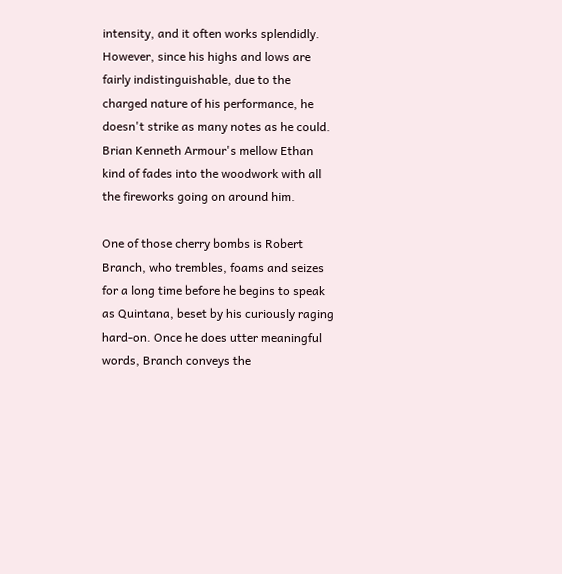intensity, and it often works splendidly. However, since his highs and lows are fairly indistinguishable, due to the charged nature of his performance, he doesn't strike as many notes as he could. Brian Kenneth Armour's mellow Ethan kind of fades into the woodwork with all the fireworks going on around him.

One of those cherry bombs is Robert Branch, who trembles, foams and seizes for a long time before he begins to speak as Quintana, beset by his curiously raging hard-on. Once he does utter meaningful words, Branch conveys the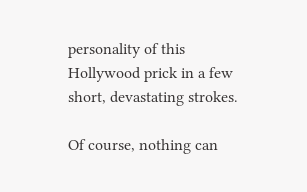personality of this Hollywood prick in a few short, devastating strokes.

Of course, nothing can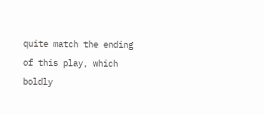quite match the ending of this play, which boldly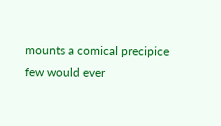mounts a comical precipice few would ever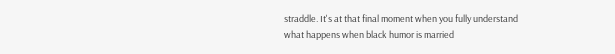straddle. It's at that final moment when you fully understand what happens when black humor is married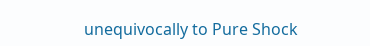unequivocally to Pure Shock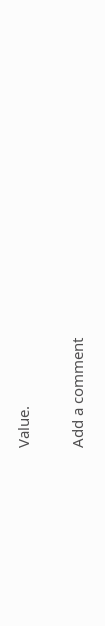Value.


Add a comment